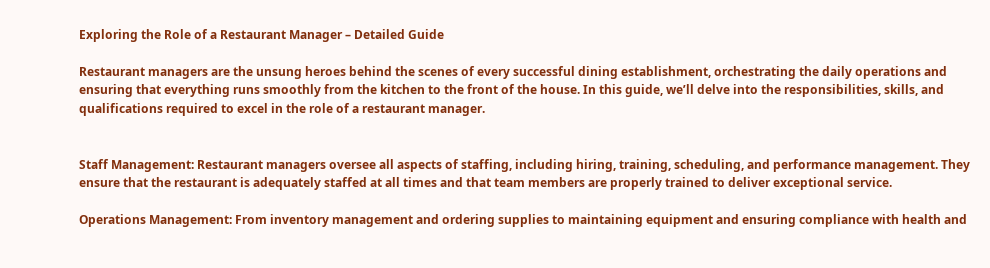Exploring the Role of a Restaurant Manager – Detailed Guide

Restaurant managers are the unsung heroes behind the scenes of every successful dining establishment, orchestrating the daily operations and ensuring that everything runs smoothly from the kitchen to the front of the house. In this guide, we’ll delve into the responsibilities, skills, and qualifications required to excel in the role of a restaurant manager.


Staff Management: Restaurant managers oversee all aspects of staffing, including hiring, training, scheduling, and performance management. They ensure that the restaurant is adequately staffed at all times and that team members are properly trained to deliver exceptional service.

Operations Management: From inventory management and ordering supplies to maintaining equipment and ensuring compliance with health and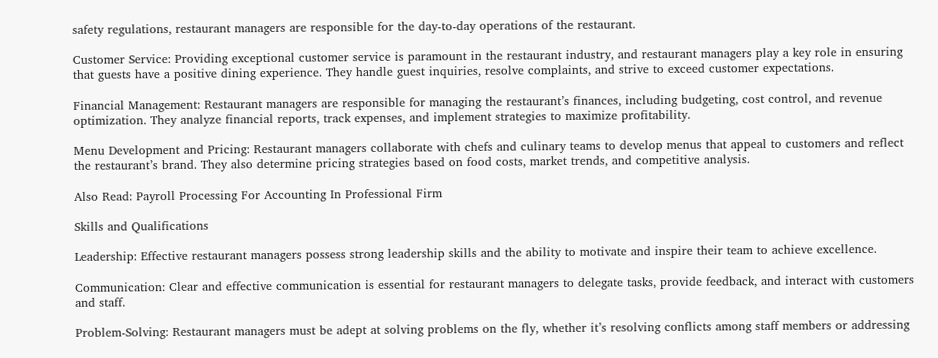safety regulations, restaurant managers are responsible for the day-to-day operations of the restaurant.

Customer Service: Providing exceptional customer service is paramount in the restaurant industry, and restaurant managers play a key role in ensuring that guests have a positive dining experience. They handle guest inquiries, resolve complaints, and strive to exceed customer expectations.

Financial Management: Restaurant managers are responsible for managing the restaurant’s finances, including budgeting, cost control, and revenue optimization. They analyze financial reports, track expenses, and implement strategies to maximize profitability.

Menu Development and Pricing: Restaurant managers collaborate with chefs and culinary teams to develop menus that appeal to customers and reflect the restaurant’s brand. They also determine pricing strategies based on food costs, market trends, and competitive analysis.

Also Read: Payroll Processing For Accounting In Professional Firm

Skills and Qualifications

Leadership: Effective restaurant managers possess strong leadership skills and the ability to motivate and inspire their team to achieve excellence.

Communication: Clear and effective communication is essential for restaurant managers to delegate tasks, provide feedback, and interact with customers and staff.

Problem-Solving: Restaurant managers must be adept at solving problems on the fly, whether it’s resolving conflicts among staff members or addressing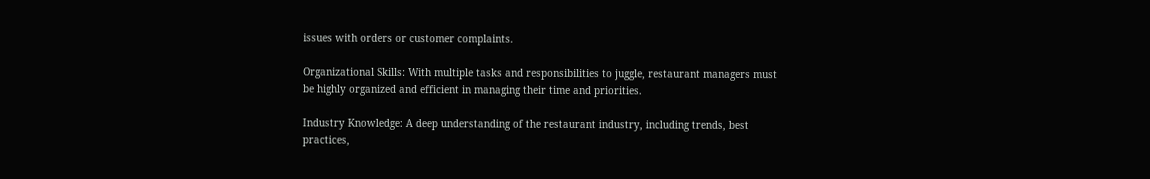issues with orders or customer complaints.

Organizational Skills: With multiple tasks and responsibilities to juggle, restaurant managers must be highly organized and efficient in managing their time and priorities.

Industry Knowledge: A deep understanding of the restaurant industry, including trends, best practices,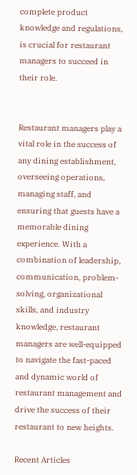complete product knowledge and regulations, is crucial for restaurant managers to succeed in their role.


Restaurant managers play a vital role in the success of any dining establishment, overseeing operations, managing staff, and ensuring that guests have a memorable dining experience. With a combination of leadership, communication, problem-solving, organizational skills, and industry knowledge, restaurant managers are well-equipped to navigate the fast-paced and dynamic world of restaurant management and drive the success of their restaurant to new heights.

Recent Articles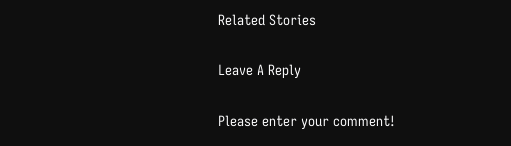Related Stories

Leave A Reply

Please enter your comment!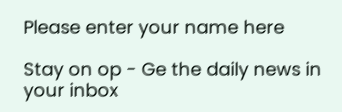Please enter your name here

Stay on op - Ge the daily news in your inbox